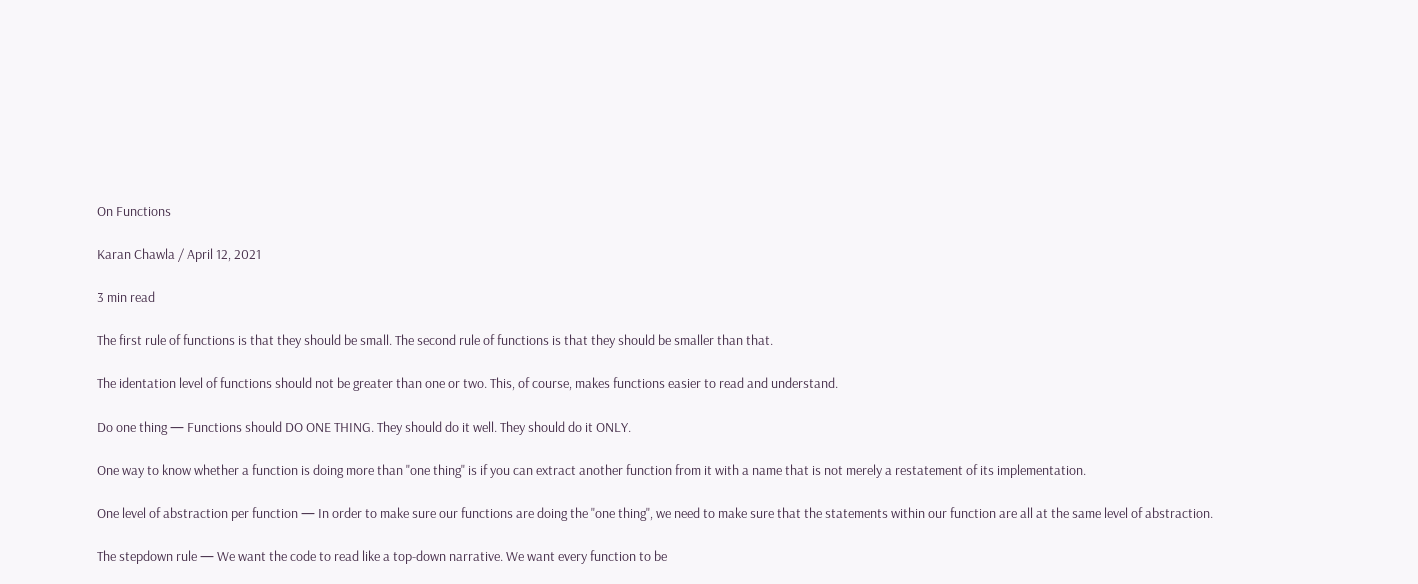On Functions

Karan Chawla / April 12, 2021

3 min read

The first rule of functions is that they should be small. The second rule of functions is that they should be smaller than that.

The identation level of functions should not be greater than one or two. This, of course, makes functions easier to read and understand.

Do one thing — Functions should DO ONE THING. They should do it well. They should do it ONLY.

One way to know whether a function is doing more than "one thing" is if you can extract another function from it with a name that is not merely a restatement of its implementation.

One level of abstraction per function — In order to make sure our functions are doing the "one thing", we need to make sure that the statements within our function are all at the same level of abstraction.

The stepdown rule — We want the code to read like a top-down narrative. We want every function to be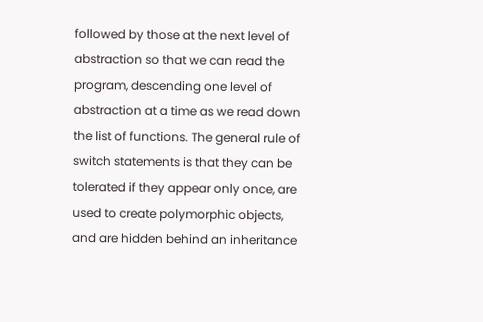followed by those at the next level of abstraction so that we can read the program, descending one level of abstraction at a time as we read down the list of functions. The general rule of switch statements is that they can be tolerated if they appear only once, are used to create polymorphic objects, and are hidden behind an inheritance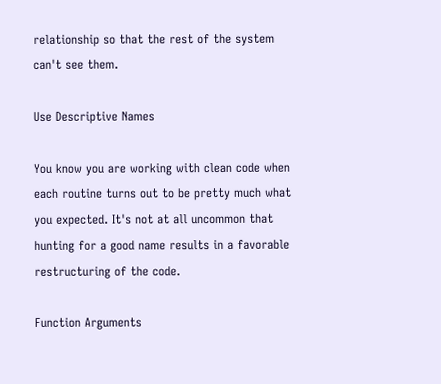relationship so that the rest of the system can't see them.

Use Descriptive Names

You know you are working with clean code when each routine turns out to be pretty much what you expected. It's not at all uncommon that hunting for a good name results in a favorable restructuring of the code.

Function Arguments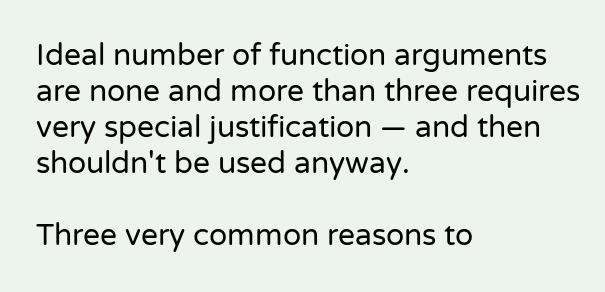Ideal number of function arguments are none and more than three requires very special justification — and then shouldn't be used anyway.

Three very common reasons to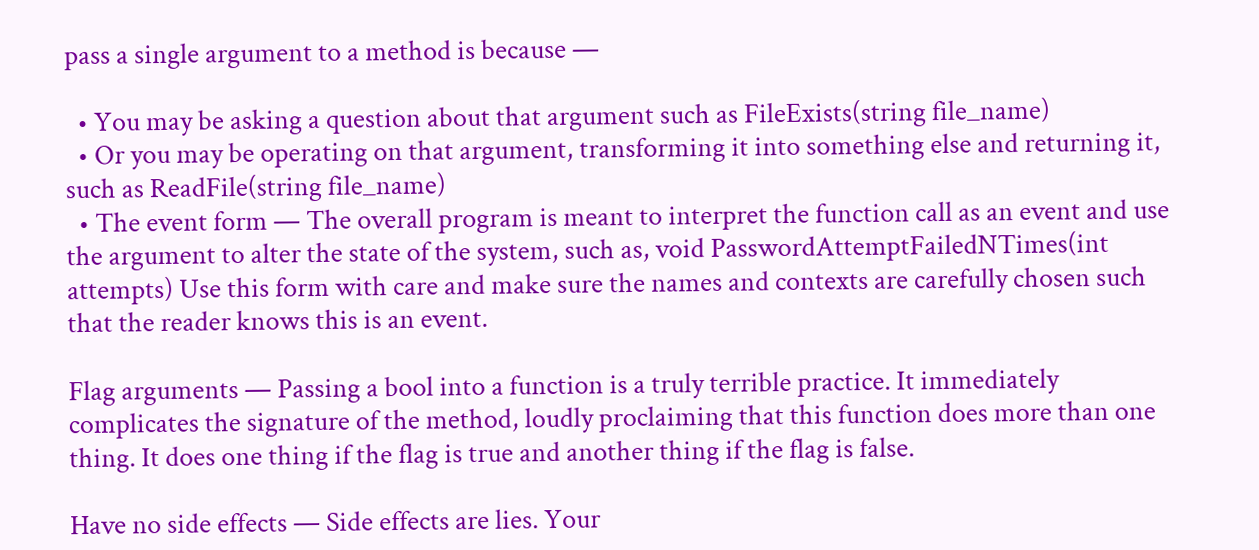pass a single argument to a method is because —

  • You may be asking a question about that argument such as FileExists(string file_name)
  • Or you may be operating on that argument, transforming it into something else and returning it, such as ReadFile(string file_name)
  • The event form — The overall program is meant to interpret the function call as an event and use the argument to alter the state of the system, such as, void PasswordAttemptFailedNTimes(int attempts) Use this form with care and make sure the names and contexts are carefully chosen such that the reader knows this is an event.

Flag arguments — Passing a bool into a function is a truly terrible practice. It immediately complicates the signature of the method, loudly proclaiming that this function does more than one thing. It does one thing if the flag is true and another thing if the flag is false.

Have no side effects — Side effects are lies. Your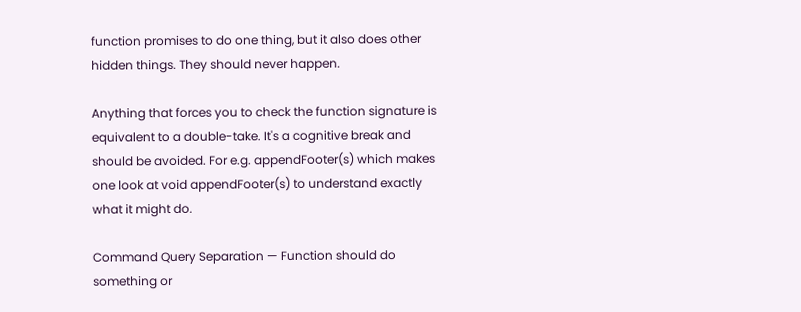function promises to do one thing, but it also does other hidden things. They should never happen.

Anything that forces you to check the function signature is equivalent to a double-take. It's a cognitive break and should be avoided. For e.g. appendFooter(s) which makes one look at void appendFooter(s) to understand exactly what it might do.

Command Query Separation — Function should do something or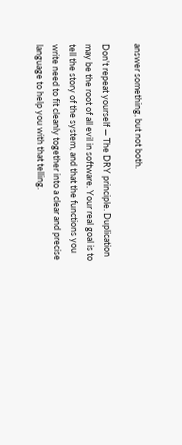answer something, but not both.

Don't repeat yourself — The DRY principle. Duplication may be the root of all evil in software. Your real goal is to tell the story of the system, and that the functions you write need to fit cleanly together into a clear and precise language to help you with that telling.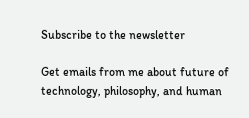Subscribe to the newsletter

Get emails from me about future of technology, philosophy, and human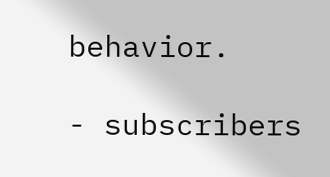behavior.

- subscribers